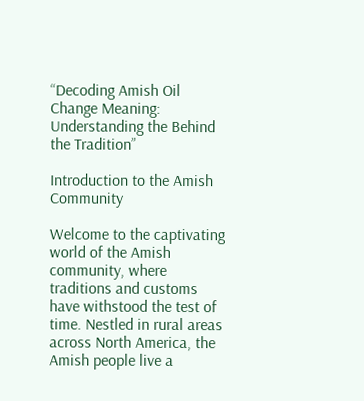“Decoding Amish Oil Change Meaning: Understanding the Behind the Tradition”

Introduction to the Amish Community

Welcome to the captivating world of the Amish community, where traditions and customs have withstood the test of time. Nestled in rural areas across North America, the Amish people live a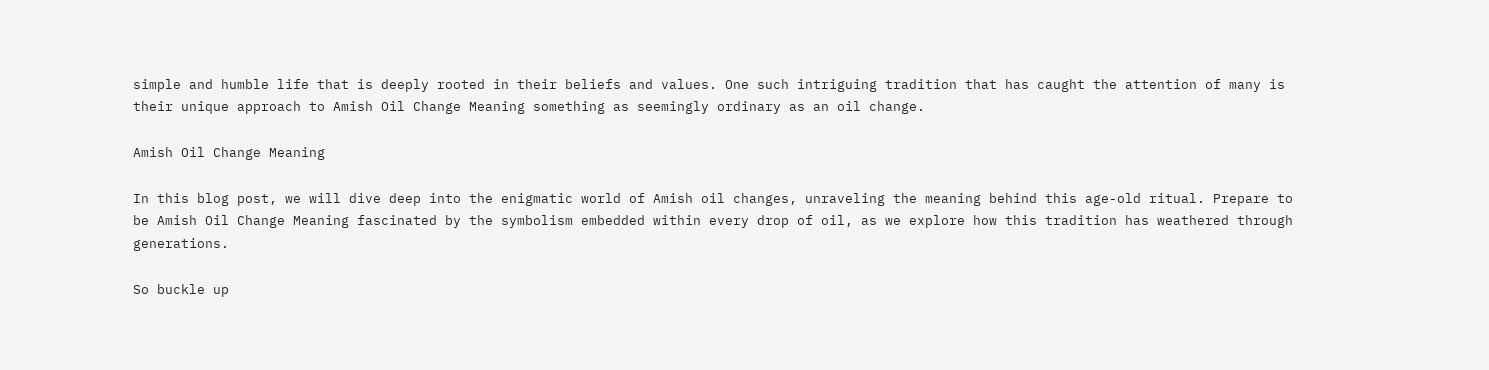simple and humble life that is deeply rooted in their beliefs and values. One such intriguing tradition that has caught the attention of many is their unique approach to Amish Oil Change Meaning something as seemingly ordinary as an oil change.

Amish Oil Change Meaning

In this blog post, we will dive deep into the enigmatic world of Amish oil changes, unraveling the meaning behind this age-old ritual. Prepare to be Amish Oil Change Meaning fascinated by the symbolism embedded within every drop of oil, as we explore how this tradition has weathered through generations.

So buckle up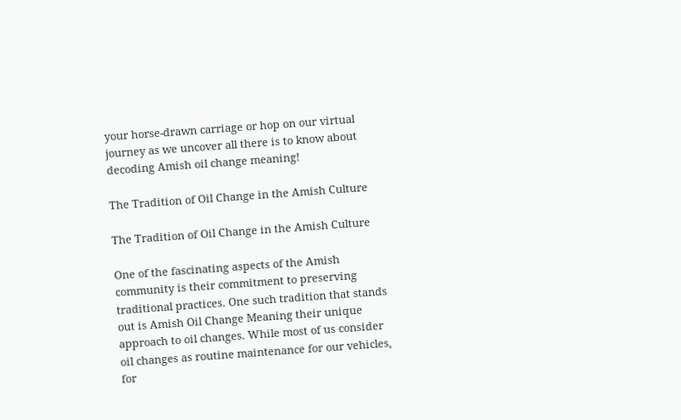your horse-drawn carriage or hop on our virtual journey as we uncover all there is to know about decoding Amish oil change meaning!

The Tradition of Oil Change in the Amish Culture

The Tradition of Oil Change in the Amish Culture

One of the fascinating aspects of the Amish community is their commitment to preserving traditional practices. One such tradition that stands out is Amish Oil Change Meaning their unique approach to oil changes. While most of us consider oil changes as routine maintenance for our vehicles, for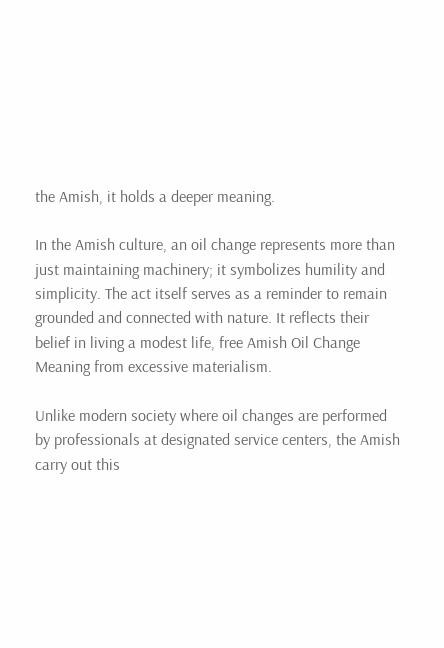the Amish, it holds a deeper meaning.

In the Amish culture, an oil change represents more than just maintaining machinery; it symbolizes humility and simplicity. The act itself serves as a reminder to remain grounded and connected with nature. It reflects their belief in living a modest life, free Amish Oil Change Meaning from excessive materialism.

Unlike modern society where oil changes are performed by professionals at designated service centers, the Amish carry out this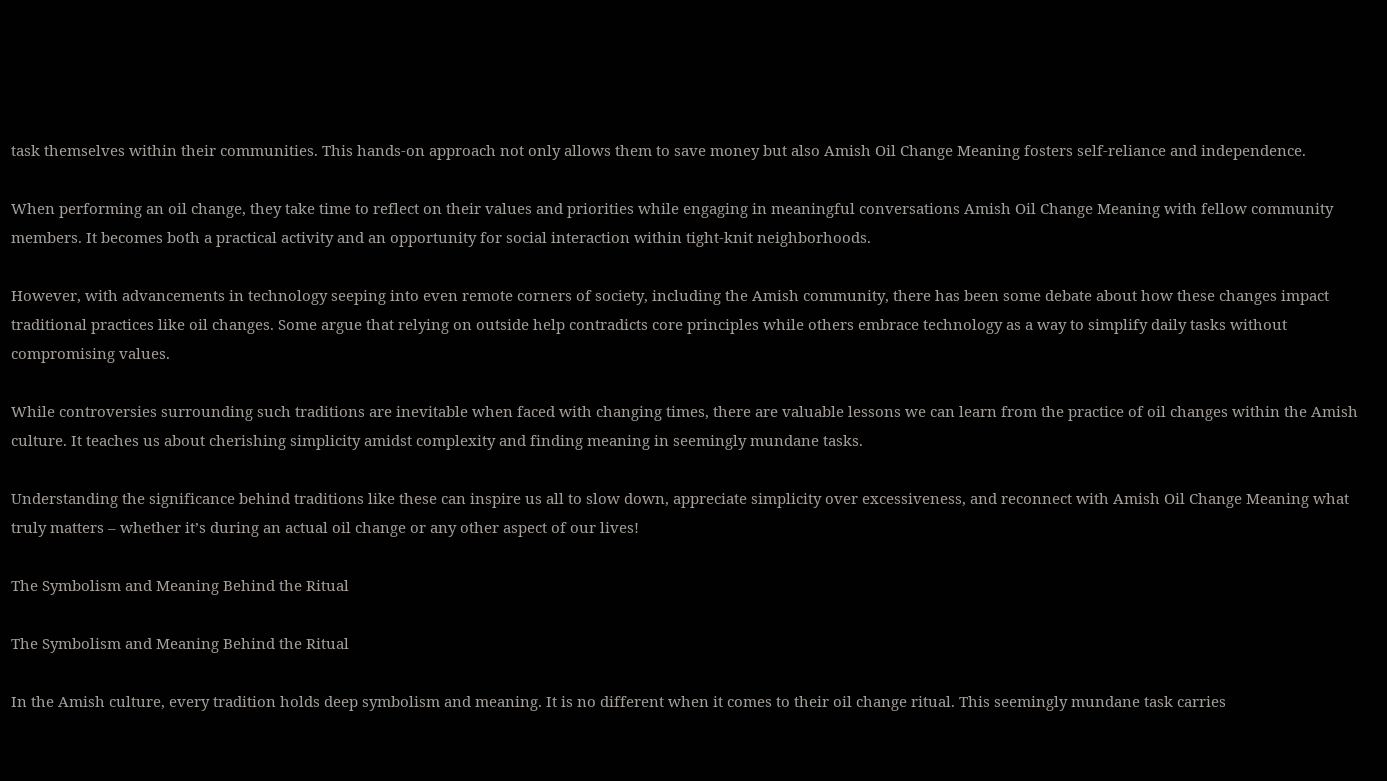task themselves within their communities. This hands-on approach not only allows them to save money but also Amish Oil Change Meaning fosters self-reliance and independence.

When performing an oil change, they take time to reflect on their values and priorities while engaging in meaningful conversations Amish Oil Change Meaning with fellow community members. It becomes both a practical activity and an opportunity for social interaction within tight-knit neighborhoods.

However, with advancements in technology seeping into even remote corners of society, including the Amish community, there has been some debate about how these changes impact traditional practices like oil changes. Some argue that relying on outside help contradicts core principles while others embrace technology as a way to simplify daily tasks without compromising values.

While controversies surrounding such traditions are inevitable when faced with changing times, there are valuable lessons we can learn from the practice of oil changes within the Amish culture. It teaches us about cherishing simplicity amidst complexity and finding meaning in seemingly mundane tasks.

Understanding the significance behind traditions like these can inspire us all to slow down, appreciate simplicity over excessiveness, and reconnect with Amish Oil Change Meaning what truly matters – whether it’s during an actual oil change or any other aspect of our lives!

The Symbolism and Meaning Behind the Ritual

The Symbolism and Meaning Behind the Ritual

In the Amish culture, every tradition holds deep symbolism and meaning. It is no different when it comes to their oil change ritual. This seemingly mundane task carries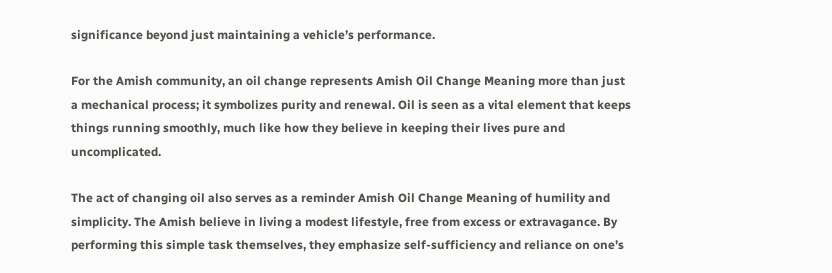significance beyond just maintaining a vehicle’s performance.

For the Amish community, an oil change represents Amish Oil Change Meaning more than just a mechanical process; it symbolizes purity and renewal. Oil is seen as a vital element that keeps things running smoothly, much like how they believe in keeping their lives pure and uncomplicated.

The act of changing oil also serves as a reminder Amish Oil Change Meaning of humility and simplicity. The Amish believe in living a modest lifestyle, free from excess or extravagance. By performing this simple task themselves, they emphasize self-sufficiency and reliance on one’s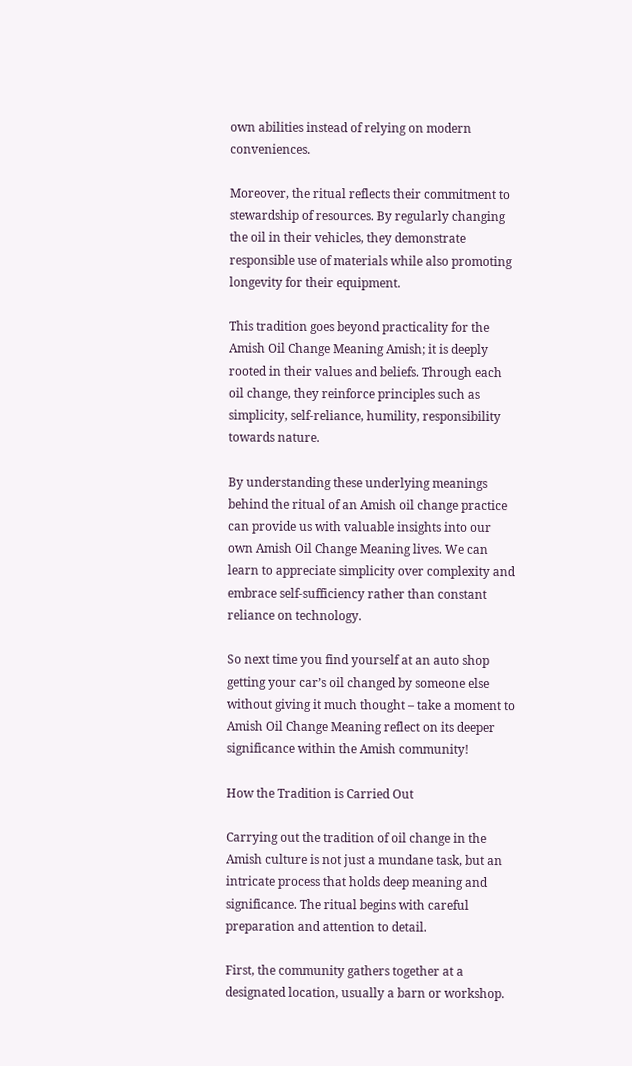own abilities instead of relying on modern conveniences.

Moreover, the ritual reflects their commitment to stewardship of resources. By regularly changing the oil in their vehicles, they demonstrate responsible use of materials while also promoting longevity for their equipment.

This tradition goes beyond practicality for the Amish Oil Change Meaning Amish; it is deeply rooted in their values and beliefs. Through each oil change, they reinforce principles such as simplicity, self-reliance, humility, responsibility towards nature.

By understanding these underlying meanings behind the ritual of an Amish oil change practice can provide us with valuable insights into our own Amish Oil Change Meaning lives. We can learn to appreciate simplicity over complexity and embrace self-sufficiency rather than constant reliance on technology.

So next time you find yourself at an auto shop getting your car’s oil changed by someone else without giving it much thought – take a moment to Amish Oil Change Meaning reflect on its deeper significance within the Amish community!

How the Tradition is Carried Out

Carrying out the tradition of oil change in the Amish culture is not just a mundane task, but an intricate process that holds deep meaning and significance. The ritual begins with careful preparation and attention to detail.

First, the community gathers together at a designated location, usually a barn or workshop.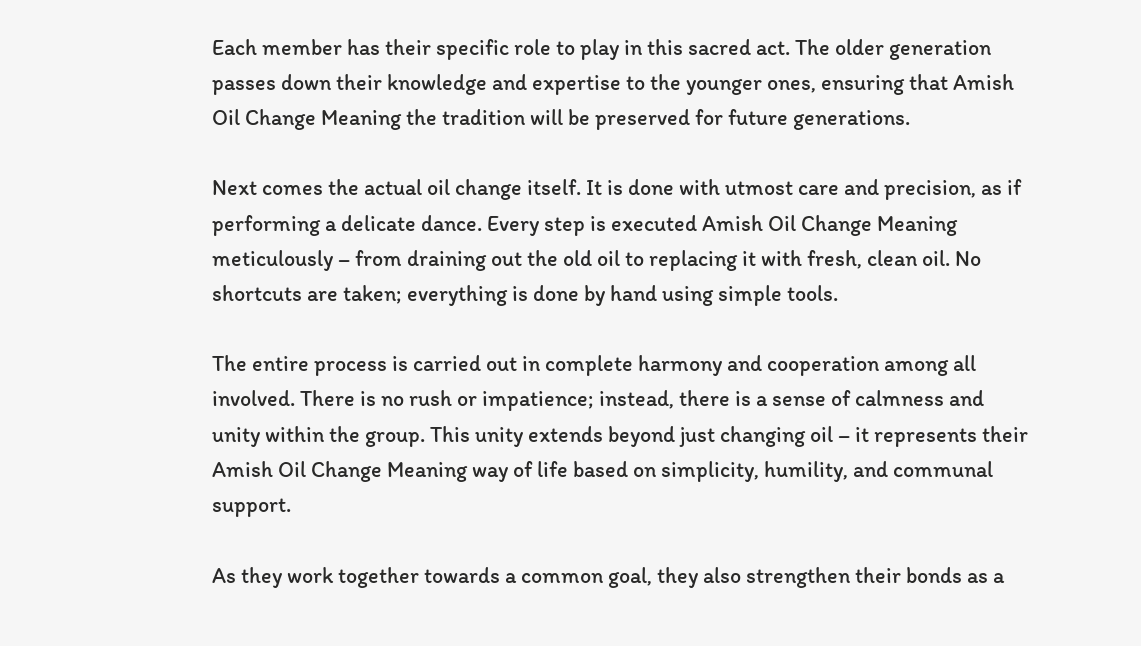Each member has their specific role to play in this sacred act. The older generation passes down their knowledge and expertise to the younger ones, ensuring that Amish Oil Change Meaning the tradition will be preserved for future generations.

Next comes the actual oil change itself. It is done with utmost care and precision, as if performing a delicate dance. Every step is executed Amish Oil Change Meaning meticulously – from draining out the old oil to replacing it with fresh, clean oil. No shortcuts are taken; everything is done by hand using simple tools.

The entire process is carried out in complete harmony and cooperation among all involved. There is no rush or impatience; instead, there is a sense of calmness and unity within the group. This unity extends beyond just changing oil – it represents their Amish Oil Change Meaning way of life based on simplicity, humility, and communal support.

As they work together towards a common goal, they also strengthen their bonds as a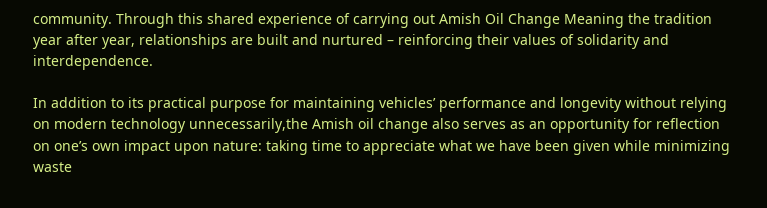community. Through this shared experience of carrying out Amish Oil Change Meaning the tradition year after year, relationships are built and nurtured – reinforcing their values of solidarity and interdependence.

In addition to its practical purpose for maintaining vehicles’ performance and longevity without relying on modern technology unnecessarily,the Amish oil change also serves as an opportunity for reflection on one’s own impact upon nature: taking time to appreciate what we have been given while minimizing waste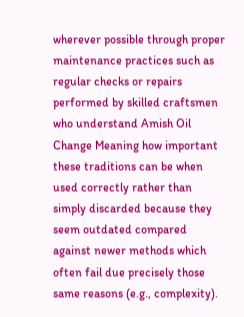wherever possible through proper maintenance practices such as regular checks or repairs performed by skilled craftsmen who understand Amish Oil Change Meaning how important these traditions can be when used correctly rather than simply discarded because they seem outdated compared against newer methods which often fail due precisely those same reasons (e.g., complexity).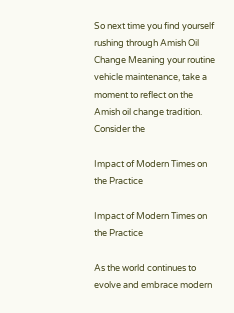So next time you find yourself rushing through Amish Oil Change Meaning your routine vehicle maintenance, take a moment to reflect on the Amish oil change tradition. Consider the

Impact of Modern Times on the Practice

Impact of Modern Times on the Practice

As the world continues to evolve and embrace modern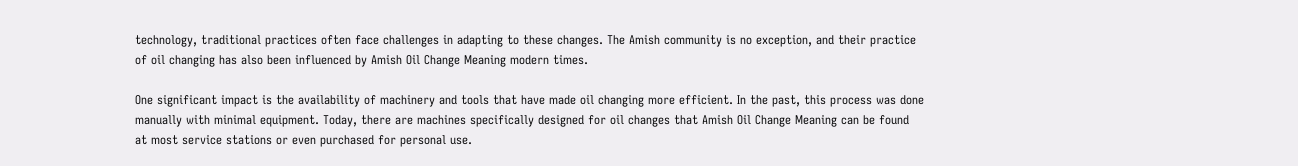technology, traditional practices often face challenges in adapting to these changes. The Amish community is no exception, and their practice of oil changing has also been influenced by Amish Oil Change Meaning modern times.

One significant impact is the availability of machinery and tools that have made oil changing more efficient. In the past, this process was done manually with minimal equipment. Today, there are machines specifically designed for oil changes that Amish Oil Change Meaning can be found at most service stations or even purchased for personal use.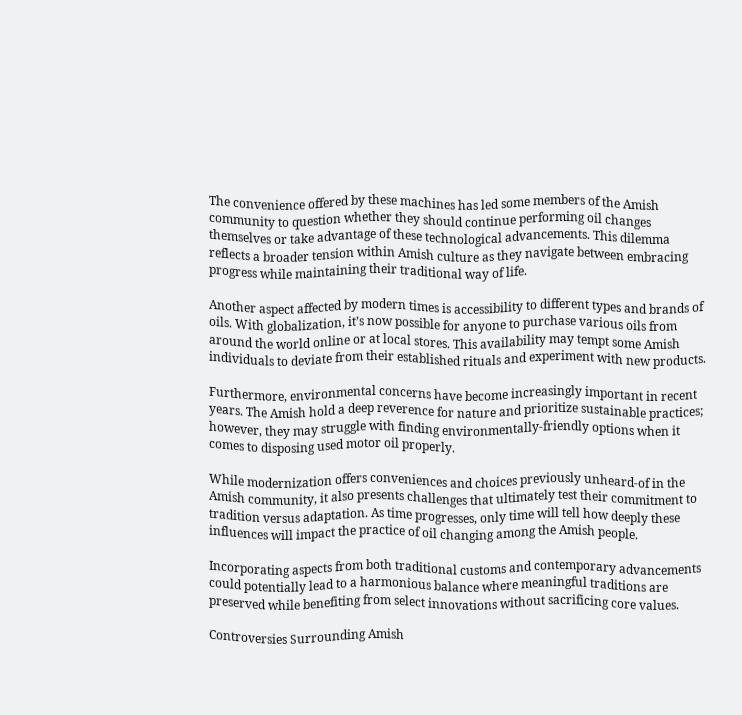The convenience offered by these machines has led some members of the Amish community to question whether they should continue performing oil changes themselves or take advantage of these technological advancements. This dilemma reflects a broader tension within Amish culture as they navigate between embracing progress while maintaining their traditional way of life.

Another aspect affected by modern times is accessibility to different types and brands of oils. With globalization, it’s now possible for anyone to purchase various oils from around the world online or at local stores. This availability may tempt some Amish individuals to deviate from their established rituals and experiment with new products.

Furthermore, environmental concerns have become increasingly important in recent years. The Amish hold a deep reverence for nature and prioritize sustainable practices; however, they may struggle with finding environmentally-friendly options when it comes to disposing used motor oil properly.

While modernization offers conveniences and choices previously unheard-of in the Amish community, it also presents challenges that ultimately test their commitment to tradition versus adaptation. As time progresses, only time will tell how deeply these influences will impact the practice of oil changing among the Amish people.

Incorporating aspects from both traditional customs and contemporary advancements could potentially lead to a harmonious balance where meaningful traditions are preserved while benefiting from select innovations without sacrificing core values.

Controversies Surrounding Amish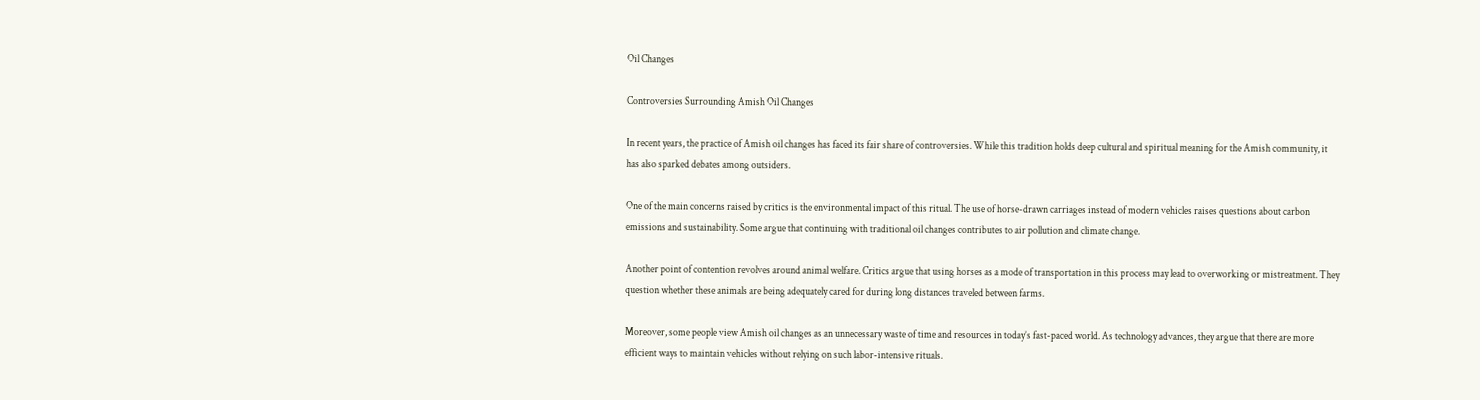Oil Changes

Controversies Surrounding Amish Oil Changes

In recent years, the practice of Amish oil changes has faced its fair share of controversies. While this tradition holds deep cultural and spiritual meaning for the Amish community, it has also sparked debates among outsiders.

One of the main concerns raised by critics is the environmental impact of this ritual. The use of horse-drawn carriages instead of modern vehicles raises questions about carbon emissions and sustainability. Some argue that continuing with traditional oil changes contributes to air pollution and climate change.

Another point of contention revolves around animal welfare. Critics argue that using horses as a mode of transportation in this process may lead to overworking or mistreatment. They question whether these animals are being adequately cared for during long distances traveled between farms.

Moreover, some people view Amish oil changes as an unnecessary waste of time and resources in today’s fast-paced world. As technology advances, they argue that there are more efficient ways to maintain vehicles without relying on such labor-intensive rituals.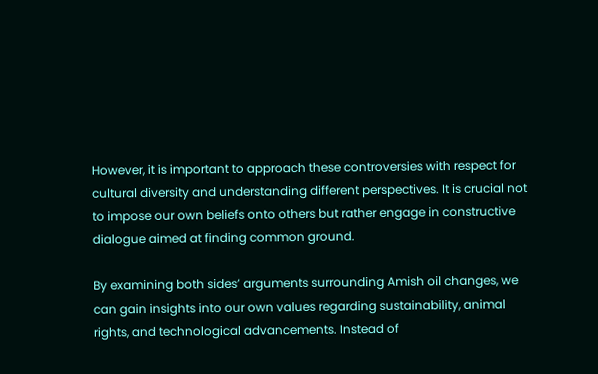However, it is important to approach these controversies with respect for cultural diversity and understanding different perspectives. It is crucial not to impose our own beliefs onto others but rather engage in constructive dialogue aimed at finding common ground.

By examining both sides’ arguments surrounding Amish oil changes, we can gain insights into our own values regarding sustainability, animal rights, and technological advancements. Instead of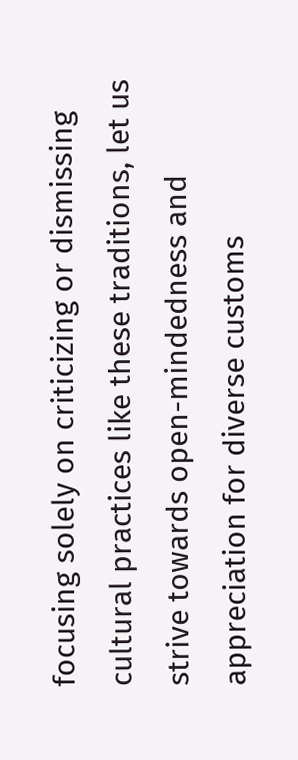focusing solely on criticizing or dismissing cultural practices like these traditions, let us strive towards open-mindedness and appreciation for diverse customs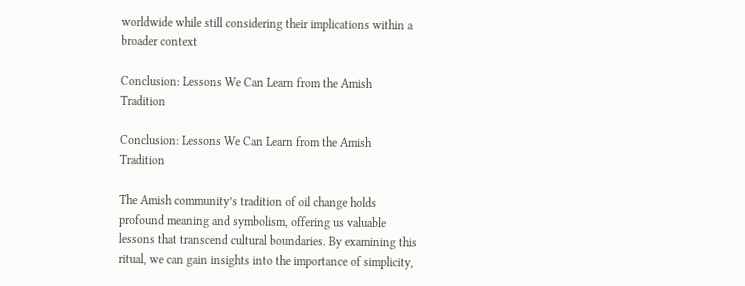worldwide while still considering their implications within a broader context

Conclusion: Lessons We Can Learn from the Amish Tradition

Conclusion: Lessons We Can Learn from the Amish Tradition

The Amish community’s tradition of oil change holds profound meaning and symbolism, offering us valuable lessons that transcend cultural boundaries. By examining this ritual, we can gain insights into the importance of simplicity,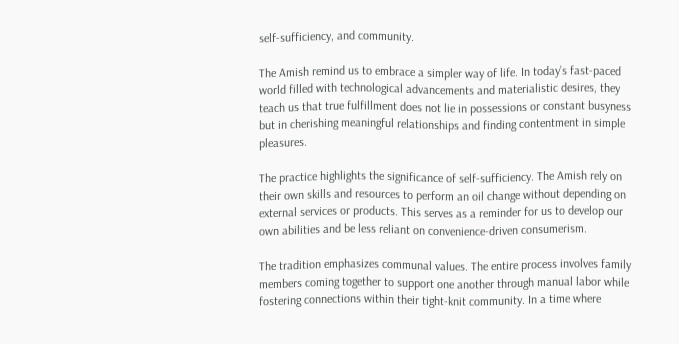self-sufficiency, and community.

The Amish remind us to embrace a simpler way of life. In today’s fast-paced world filled with technological advancements and materialistic desires, they teach us that true fulfillment does not lie in possessions or constant busyness but in cherishing meaningful relationships and finding contentment in simple pleasures.

The practice highlights the significance of self-sufficiency. The Amish rely on their own skills and resources to perform an oil change without depending on external services or products. This serves as a reminder for us to develop our own abilities and be less reliant on convenience-driven consumerism.

The tradition emphasizes communal values. The entire process involves family members coming together to support one another through manual labor while fostering connections within their tight-knit community. In a time where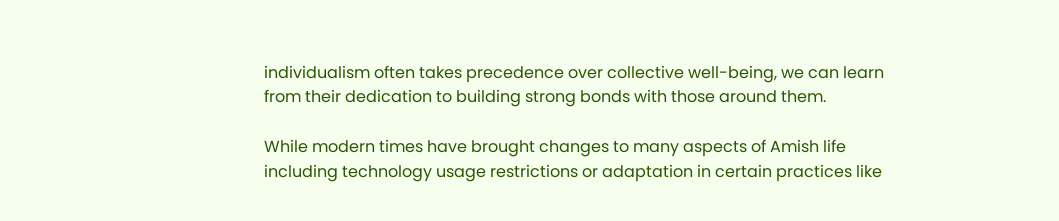individualism often takes precedence over collective well-being, we can learn from their dedication to building strong bonds with those around them.

While modern times have brought changes to many aspects of Amish life including technology usage restrictions or adaptation in certain practices like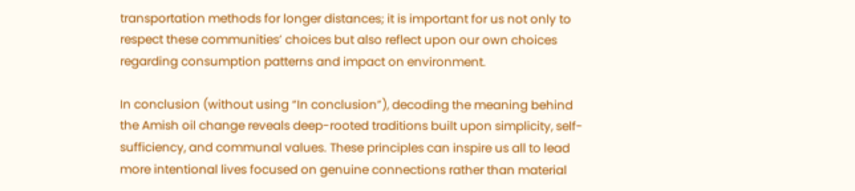transportation methods for longer distances; it is important for us not only to respect these communities’ choices but also reflect upon our own choices regarding consumption patterns and impact on environment.

In conclusion (without using “In conclusion”), decoding the meaning behind the Amish oil change reveals deep-rooted traditions built upon simplicity, self-sufficiency, and communal values. These principles can inspire us all to lead more intentional lives focused on genuine connections rather than material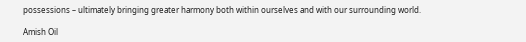possessions – ultimately bringing greater harmony both within ourselves and with our surrounding world.

Amish Oil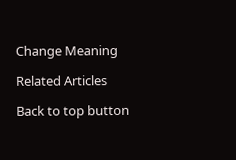Change Meaning

Related Articles

Back to top button